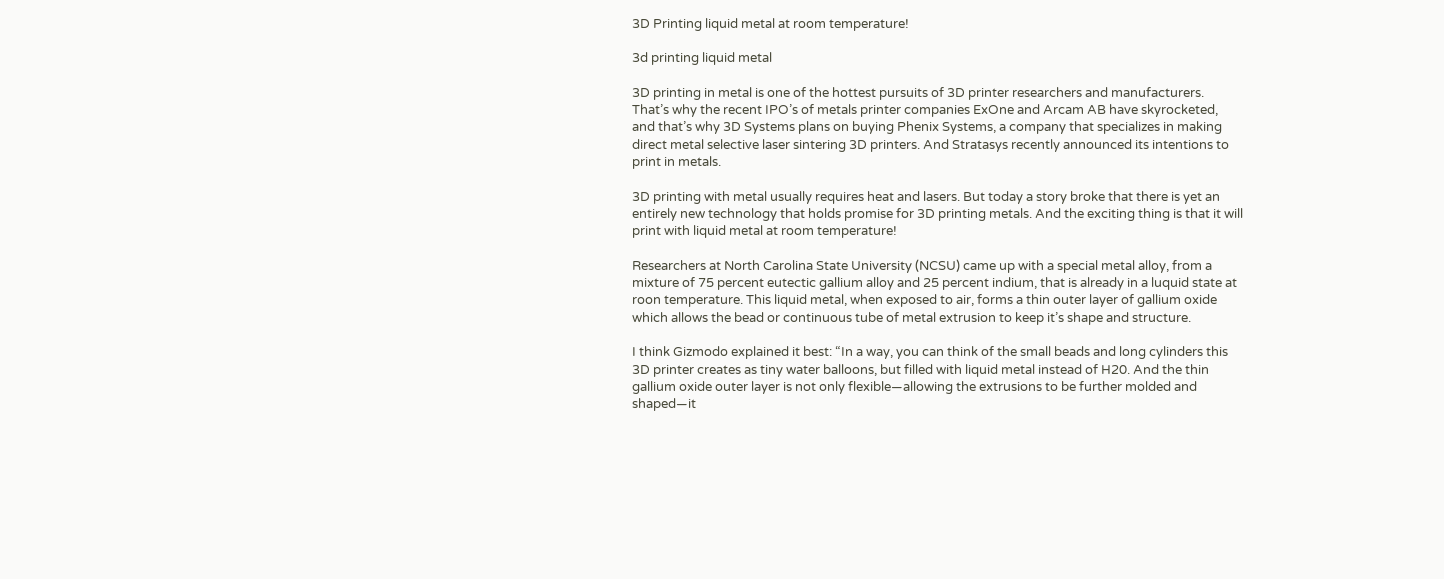3D Printing liquid metal at room temperature!

3d printing liquid metal

3D printing in metal is one of the hottest pursuits of 3D printer researchers and manufacturers. That’s why the recent IPO’s of metals printer companies ExOne and Arcam AB have skyrocketed, and that’s why 3D Systems plans on buying Phenix Systems, a company that specializes in making direct metal selective laser sintering 3D printers. And Stratasys recently announced its intentions to print in metals.

3D printing with metal usually requires heat and lasers. But today a story broke that there is yet an entirely new technology that holds promise for 3D printing metals. And the exciting thing is that it will print with liquid metal at room temperature!

Researchers at North Carolina State University (NCSU) came up with a special metal alloy, from a mixture of 75 percent eutectic gallium alloy and 25 percent indium, that is already in a luquid state at roon temperature. This liquid metal, when exposed to air, forms a thin outer layer of gallium oxide which allows the bead or continuous tube of metal extrusion to keep it’s shape and structure.

I think Gizmodo explained it best: “In a way, you can think of the small beads and long cylinders this 3D printer creates as tiny water balloons, but filled with liquid metal instead of H20. And the thin gallium oxide outer layer is not only flexible—allowing the extrusions to be further molded and shaped—it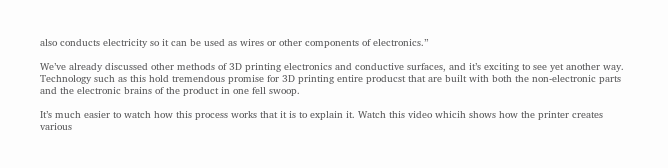also conducts electricity so it can be used as wires or other components of electronics.”

We’ve already discussed other methods of 3D printing electronics and conductive surfaces, and it’s exciting to see yet another way. Technology such as this hold tremendous promise for 3D printing entire producst that are built with both the non-electronic parts and the electronic brains of the product in one fell swoop.

It’s much easier to watch how this process works that it is to explain it. Watch this video whicih shows how the printer creates various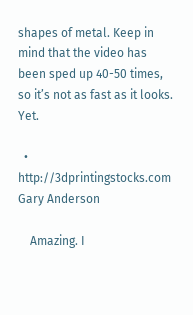shapes of metal. Keep in mind that the video has been sped up 40-50 times, so it’s not as fast as it looks. Yet.

  • http://3dprintingstocks.com Gary Anderson

    Amazing. I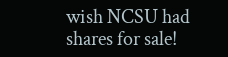wish NCSU had shares for sale!